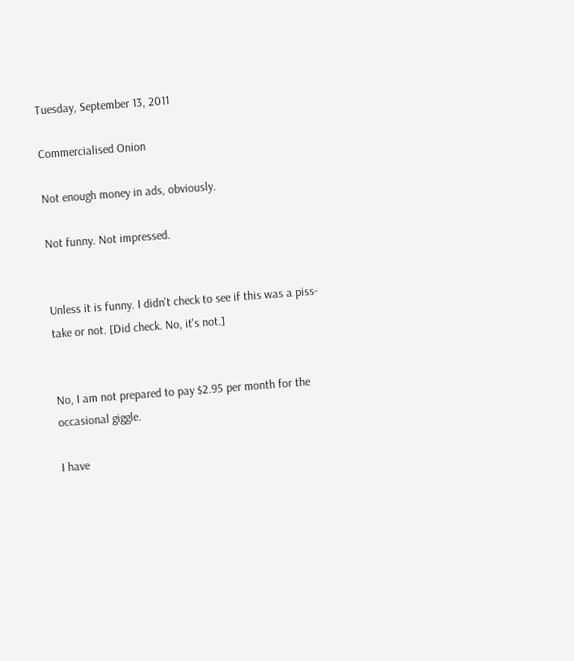Tuesday, September 13, 2011

Commercialised Onion

Not enough money in ads, obviously.

Not funny. Not impressed.


Unless it is funny. I didn't check to see if this was a piss-take or not. [Did check. No, it's not.]


No, I am not prepared to pay $2.95 per month for the occasional giggle.

I have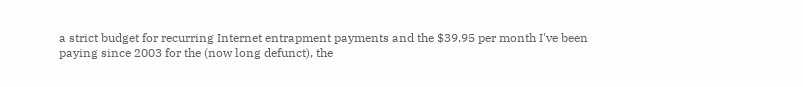a strict budget for recurring Internet entrapment payments and the $39.95 per month I've been paying since 2003 for the (now long defunct), the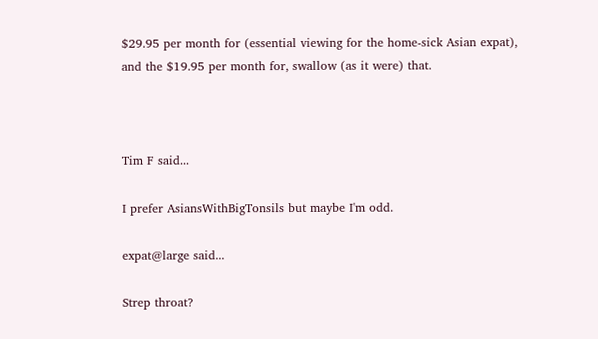$29.95 per month for (essential viewing for the home-sick Asian expat), and the $19.95 per month for, swallow (as it were) that.



Tim F said...

I prefer AsiansWithBigTonsils but maybe I'm odd.

expat@large said...

Strep throat?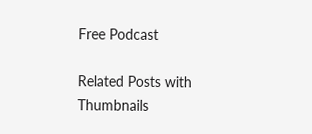Free Podcast

Related Posts with Thumbnails